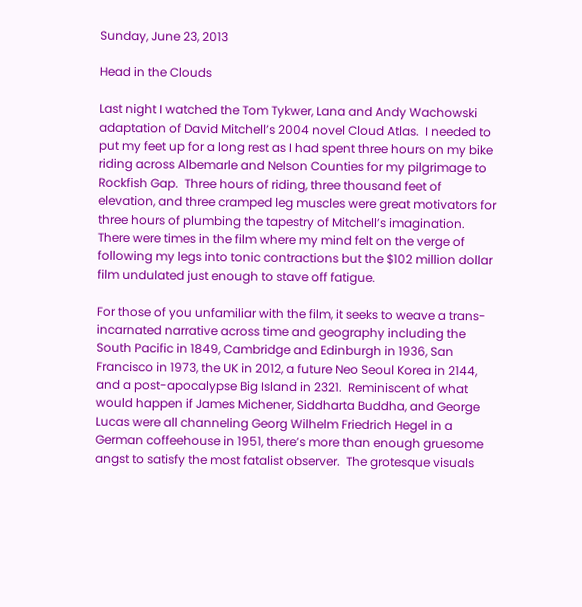Sunday, June 23, 2013

Head in the Clouds

Last night I watched the Tom Tykwer, Lana and Andy Wachowski adaptation of David Mitchell’s 2004 novel Cloud Atlas.  I needed to put my feet up for a long rest as I had spent three hours on my bike riding across Albemarle and Nelson Counties for my pilgrimage to Rockfish Gap.  Three hours of riding, three thousand feet of elevation, and three cramped leg muscles were great motivators for three hours of plumbing the tapestry of Mitchell’s imagination.  There were times in the film where my mind felt on the verge of following my legs into tonic contractions but the $102 million dollar film undulated just enough to stave off fatigue.

For those of you unfamiliar with the film, it seeks to weave a trans-incarnated narrative across time and geography including the South Pacific in 1849, Cambridge and Edinburgh in 1936, San Francisco in 1973, the UK in 2012, a future Neo Seoul Korea in 2144, and a post-apocalypse Big Island in 2321.  Reminiscent of what would happen if James Michener, Siddharta Buddha, and George Lucas were all channeling Georg Wilhelm Friedrich Hegel in a German coffeehouse in 1951, there’s more than enough gruesome angst to satisfy the most fatalist observer.  The grotesque visuals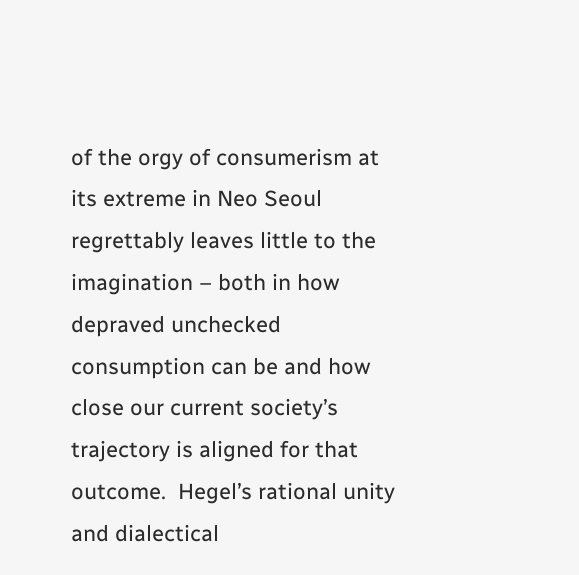of the orgy of consumerism at its extreme in Neo Seoul regrettably leaves little to the imagination – both in how depraved unchecked consumption can be and how close our current society’s trajectory is aligned for that outcome.  Hegel’s rational unity and dialectical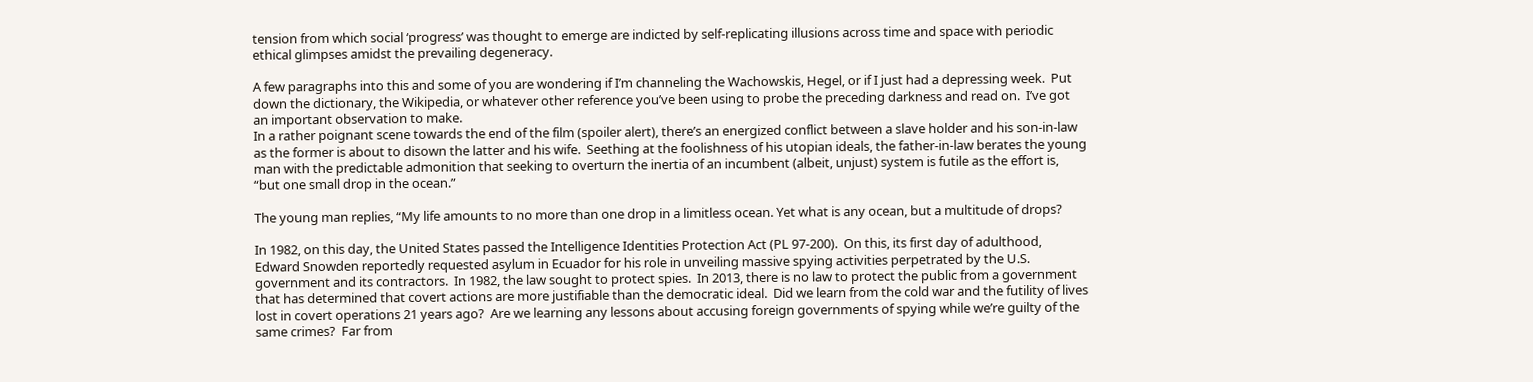tension from which social ‘progress’ was thought to emerge are indicted by self-replicating illusions across time and space with periodic ethical glimpses amidst the prevailing degeneracy.

A few paragraphs into this and some of you are wondering if I’m channeling the Wachowskis, Hegel, or if I just had a depressing week.  Put down the dictionary, the Wikipedia, or whatever other reference you’ve been using to probe the preceding darkness and read on.  I’ve got an important observation to make.
In a rather poignant scene towards the end of the film (spoiler alert), there’s an energized conflict between a slave holder and his son-in-law as the former is about to disown the latter and his wife.  Seething at the foolishness of his utopian ideals, the father-in-law berates the young man with the predictable admonition that seeking to overturn the inertia of an incumbent (albeit, unjust) system is futile as the effort is, “but one small drop in the ocean.”

The young man replies, “My life amounts to no more than one drop in a limitless ocean. Yet what is any ocean, but a multitude of drops?

In 1982, on this day, the United States passed the Intelligence Identities Protection Act (PL 97-200).  On this, its first day of adulthood, Edward Snowden reportedly requested asylum in Ecuador for his role in unveiling massive spying activities perpetrated by the U.S. government and its contractors.  In 1982, the law sought to protect spies.  In 2013, there is no law to protect the public from a government that has determined that covert actions are more justifiable than the democratic ideal.  Did we learn from the cold war and the futility of lives lost in covert operations 21 years ago?  Are we learning any lessons about accusing foreign governments of spying while we’re guilty of the same crimes?  Far from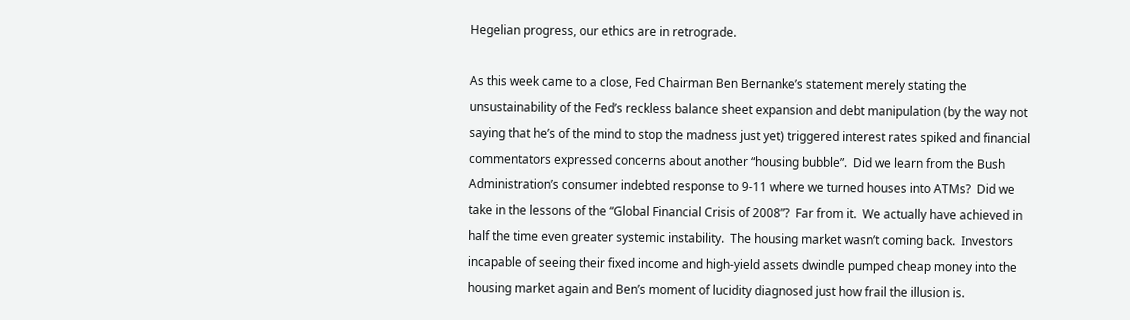Hegelian progress, our ethics are in retrograde.

As this week came to a close, Fed Chairman Ben Bernanke’s statement merely stating the unsustainability of the Fed’s reckless balance sheet expansion and debt manipulation (by the way not saying that he’s of the mind to stop the madness just yet) triggered interest rates spiked and financial commentators expressed concerns about another “housing bubble”.  Did we learn from the Bush Administration’s consumer indebted response to 9-11 where we turned houses into ATMs?  Did we take in the lessons of the “Global Financial Crisis of 2008”?  Far from it.  We actually have achieved in half the time even greater systemic instability.  The housing market wasn’t coming back.  Investors incapable of seeing their fixed income and high-yield assets dwindle pumped cheap money into the housing market again and Ben’s moment of lucidity diagnosed just how frail the illusion is.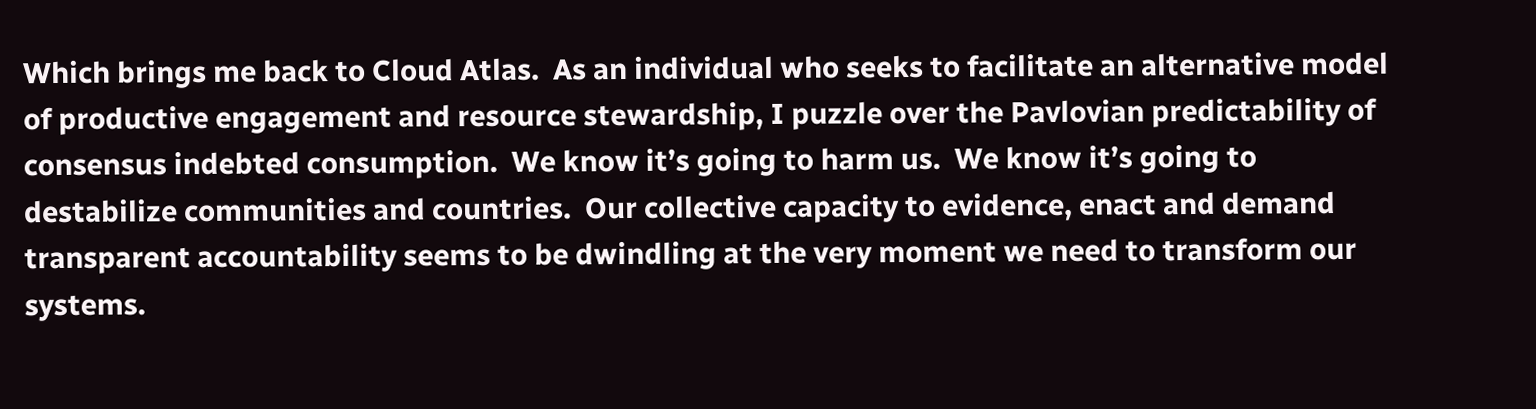Which brings me back to Cloud Atlas.  As an individual who seeks to facilitate an alternative model of productive engagement and resource stewardship, I puzzle over the Pavlovian predictability of consensus indebted consumption.  We know it’s going to harm us.  We know it’s going to destabilize communities and countries.  Our collective capacity to evidence, enact and demand transparent accountability seems to be dwindling at the very moment we need to transform our systems.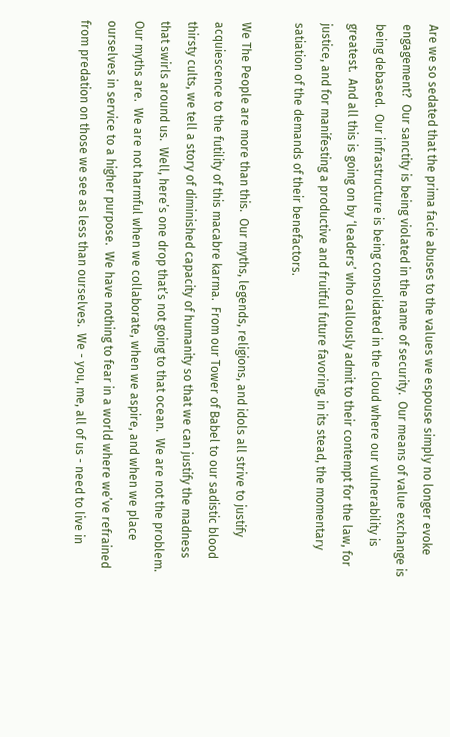Are we so sedated that the prima facie abuses to the values we espouse simply no longer evoke engagement?  Our sanctity is being violated in the name of security.  Our means of value exchange is being debased.  Our infrastructure is being consolidated in the cloud where our vulnerability is greatest.  And all this is going on by ‘leaders’ who callously admit to their contempt for the law, for justice, and for manifesting a productive and fruitful future favoring, in its stead, the momentary satiation of the demands of their benefactors.

We The People are more than this.  Our myths, legends, religions, and idols all strive to justify acquiescence to the futility of this macabre karma.  From our Tower of Babel to our sadistic blood thirsty cults, we tell a story of diminished capacity of humanity so that we can justify the madness that swirls around us.  Well, here’s one drop that’s not going to that ocean.  We are not the problem.  Our myths are.  We are not harmful when we collaborate, when we aspire, and when we place ourselves in service to a higher purpose.  We have nothing to fear in a world where we’ve refrained from predation on those we see as less than ourselves.  We - you, me, all of us - need to live in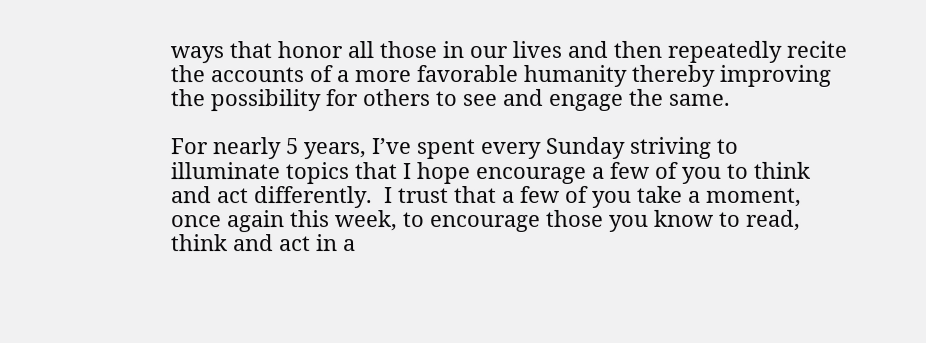ways that honor all those in our lives and then repeatedly recite the accounts of a more favorable humanity thereby improving the possibility for others to see and engage the same.

For nearly 5 years, I’ve spent every Sunday striving to illuminate topics that I hope encourage a few of you to think and act differently.  I trust that a few of you take a moment, once again this week, to encourage those you know to read, think and act in a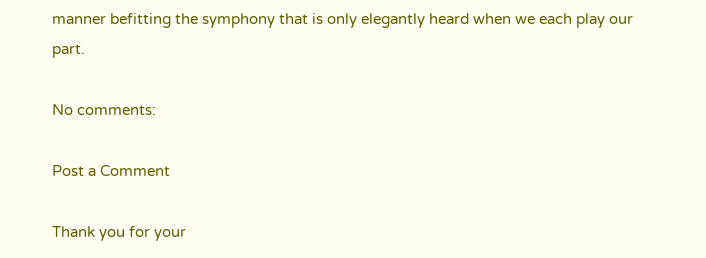manner befitting the symphony that is only elegantly heard when we each play our part.

No comments:

Post a Comment

Thank you for your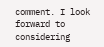comment. I look forward to considering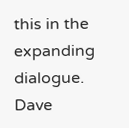this in the expanding dialogue. Dave